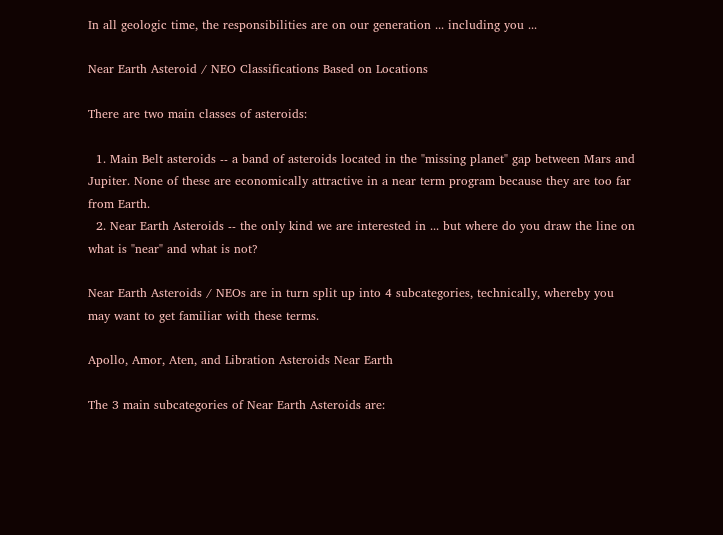In all geologic time, the responsibilities are on our generation ... including you ...

Near Earth Asteroid / NEO Classifications Based on Locations

There are two main classes of asteroids:

  1. Main Belt asteroids -- a band of asteroids located in the "missing planet" gap between Mars and Jupiter. None of these are economically attractive in a near term program because they are too far from Earth.
  2. Near Earth Asteroids -- the only kind we are interested in ... but where do you draw the line on what is "near" and what is not?

Near Earth Asteroids / NEOs are in turn split up into 4 subcategories, technically, whereby you may want to get familiar with these terms.

Apollo, Amor, Aten, and Libration Asteroids Near Earth

The 3 main subcategories of Near Earth Asteroids are: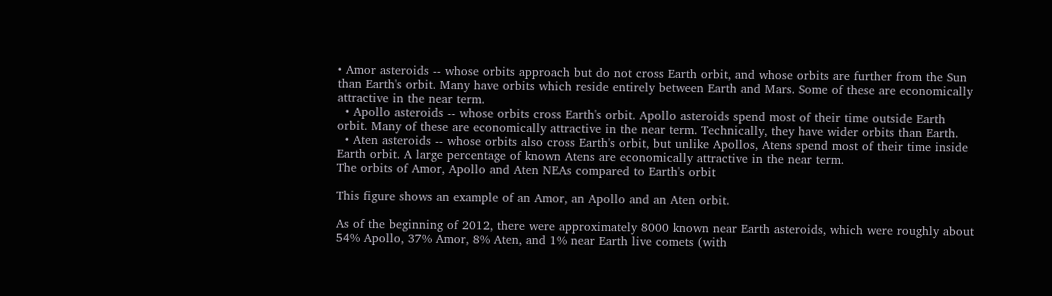• Amor asteroids -- whose orbits approach but do not cross Earth orbit, and whose orbits are further from the Sun than Earth's orbit. Many have orbits which reside entirely between Earth and Mars. Some of these are economically attractive in the near term.
  • Apollo asteroids -- whose orbits cross Earth's orbit. Apollo asteroids spend most of their time outside Earth orbit. Many of these are economically attractive in the near term. Technically, they have wider orbits than Earth.
  • Aten asteroids -- whose orbits also cross Earth's orbit, but unlike Apollos, Atens spend most of their time inside Earth orbit. A large percentage of known Atens are economically attractive in the near term.
The orbits of Amor, Apollo and Aten NEAs compared to Earth's orbit

This figure shows an example of an Amor, an Apollo and an Aten orbit.

As of the beginning of 2012, there were approximately 8000 known near Earth asteroids, which were roughly about 54% Apollo, 37% Amor, 8% Aten, and 1% near Earth live comets (with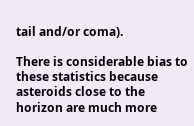tail and/or coma).

There is considerable bias to these statistics because asteroids close to the horizon are much more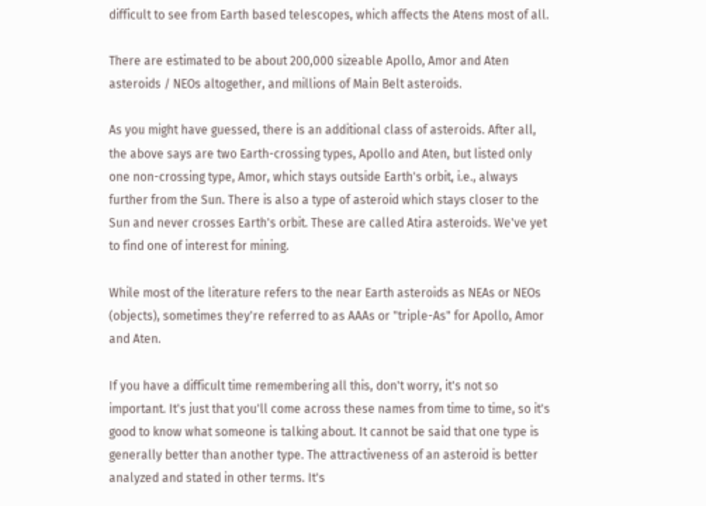difficult to see from Earth based telescopes, which affects the Atens most of all.

There are estimated to be about 200,000 sizeable Apollo, Amor and Aten asteroids / NEOs altogether, and millions of Main Belt asteroids.

As you might have guessed, there is an additional class of asteroids. After all, the above says are two Earth-crossing types, Apollo and Aten, but listed only one non-crossing type, Amor, which stays outside Earth's orbit, i.e., always further from the Sun. There is also a type of asteroid which stays closer to the Sun and never crosses Earth's orbit. These are called Atira asteroids. We've yet to find one of interest for mining.

While most of the literature refers to the near Earth asteroids as NEAs or NEOs (objects), sometimes they're referred to as AAAs or "triple-As" for Apollo, Amor and Aten.

If you have a difficult time remembering all this, don't worry, it's not so important. It's just that you'll come across these names from time to time, so it's good to know what someone is talking about. It cannot be said that one type is generally better than another type. The attractiveness of an asteroid is better analyzed and stated in other terms. It's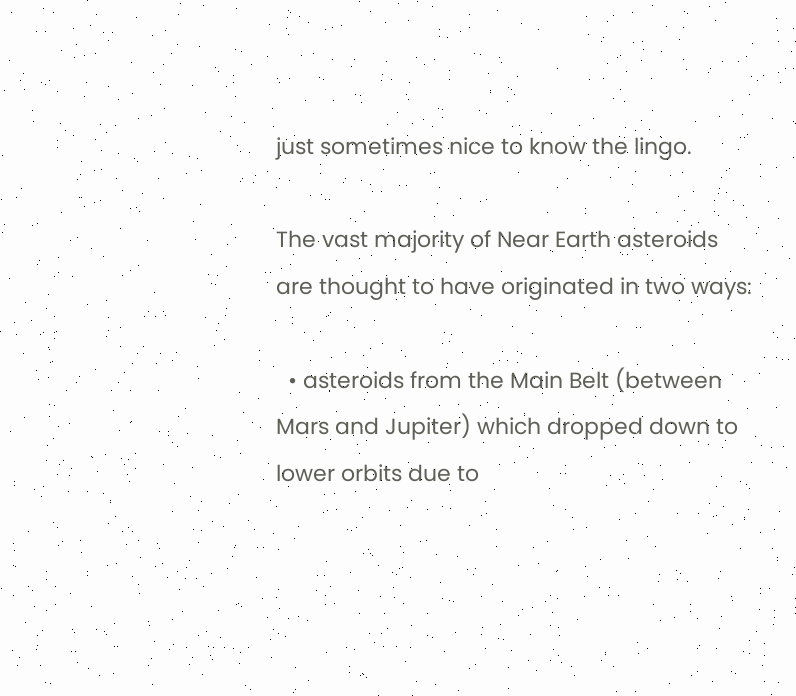just sometimes nice to know the lingo.

The vast majority of Near Earth asteroids are thought to have originated in two ways:

  • asteroids from the Main Belt (between Mars and Jupiter) which dropped down to lower orbits due to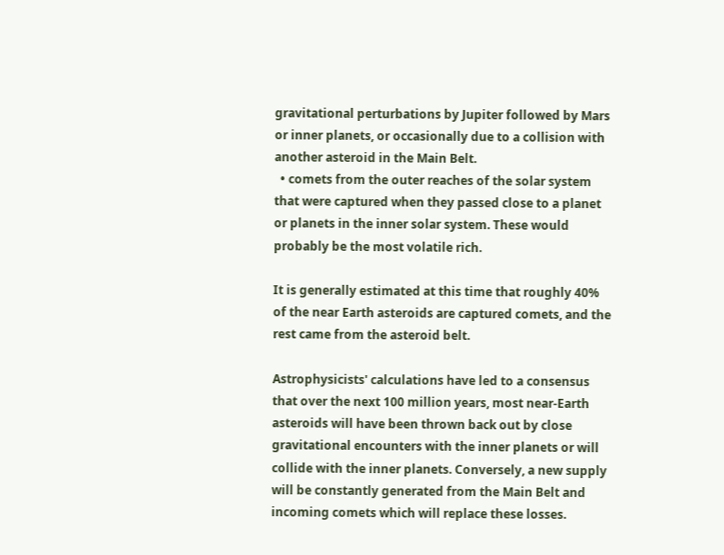gravitational perturbations by Jupiter followed by Mars or inner planets, or occasionally due to a collision with another asteroid in the Main Belt.
  • comets from the outer reaches of the solar system that were captured when they passed close to a planet or planets in the inner solar system. These would probably be the most volatile rich.

It is generally estimated at this time that roughly 40% of the near Earth asteroids are captured comets, and the rest came from the asteroid belt.

Astrophysicists' calculations have led to a consensus that over the next 100 million years, most near-Earth asteroids will have been thrown back out by close gravitational encounters with the inner planets or will collide with the inner planets. Conversely, a new supply will be constantly generated from the Main Belt and incoming comets which will replace these losses.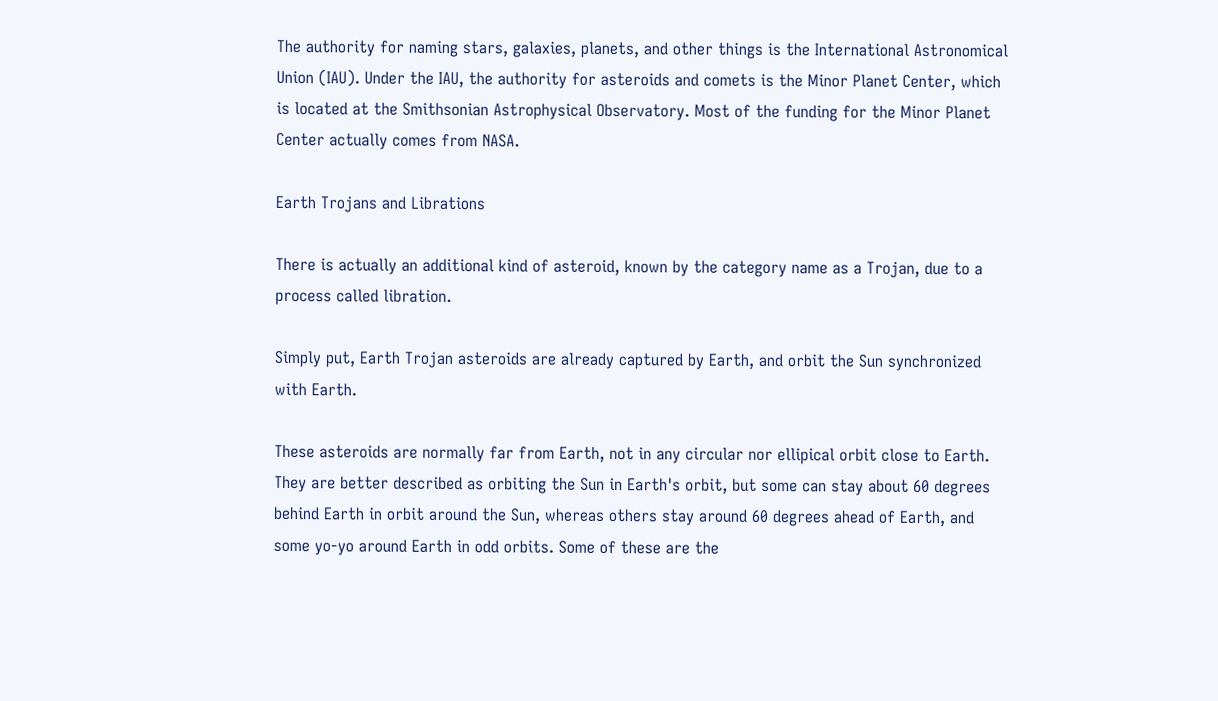The authority for naming stars, galaxies, planets, and other things is the International Astronomical Union (IAU). Under the IAU, the authority for asteroids and comets is the Minor Planet Center, which is located at the Smithsonian Astrophysical Observatory. Most of the funding for the Minor Planet Center actually comes from NASA.

Earth Trojans and Librations

There is actually an additional kind of asteroid, known by the category name as a Trojan, due to a process called libration.

Simply put, Earth Trojan asteroids are already captured by Earth, and orbit the Sun synchronized with Earth.

These asteroids are normally far from Earth, not in any circular nor ellipical orbit close to Earth. They are better described as orbiting the Sun in Earth's orbit, but some can stay about 60 degrees behind Earth in orbit around the Sun, whereas others stay around 60 degrees ahead of Earth, and some yo-yo around Earth in odd orbits. Some of these are the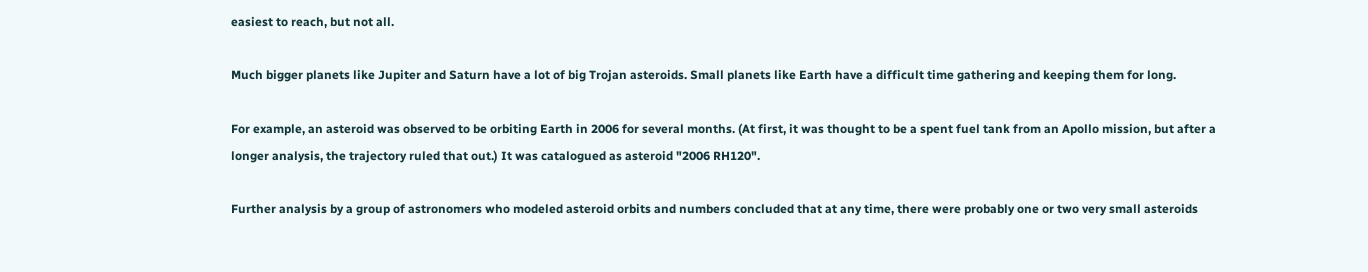easiest to reach, but not all.

Much bigger planets like Jupiter and Saturn have a lot of big Trojan asteroids. Small planets like Earth have a difficult time gathering and keeping them for long.

For example, an asteroid was observed to be orbiting Earth in 2006 for several months. (At first, it was thought to be a spent fuel tank from an Apollo mission, but after a longer analysis, the trajectory ruled that out.) It was catalogued as asteroid "2006 RH120".

Further analysis by a group of astronomers who modeled asteroid orbits and numbers concluded that at any time, there were probably one or two very small asteroids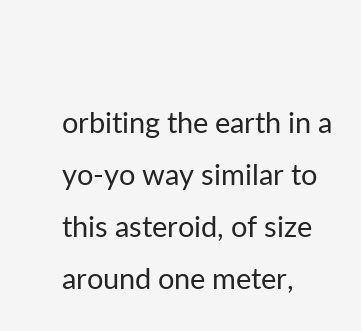orbiting the earth in a yo-yo way similar to this asteroid, of size around one meter,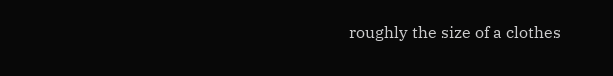roughly the size of a clothes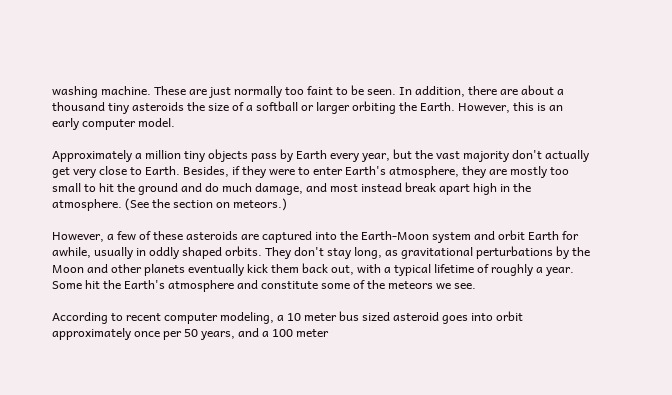washing machine. These are just normally too faint to be seen. In addition, there are about a thousand tiny asteroids the size of a softball or larger orbiting the Earth. However, this is an early computer model.

Approximately a million tiny objects pass by Earth every year, but the vast majority don't actually get very close to Earth. Besides, if they were to enter Earth's atmosphere, they are mostly too small to hit the ground and do much damage, and most instead break apart high in the atmosphere. (See the section on meteors.)

However, a few of these asteroids are captured into the Earth-Moon system and orbit Earth for awhile, usually in oddly shaped orbits. They don't stay long, as gravitational perturbations by the Moon and other planets eventually kick them back out, with a typical lifetime of roughly a year. Some hit the Earth's atmosphere and constitute some of the meteors we see.

According to recent computer modeling, a 10 meter bus sized asteroid goes into orbit approximately once per 50 years, and a 100 meter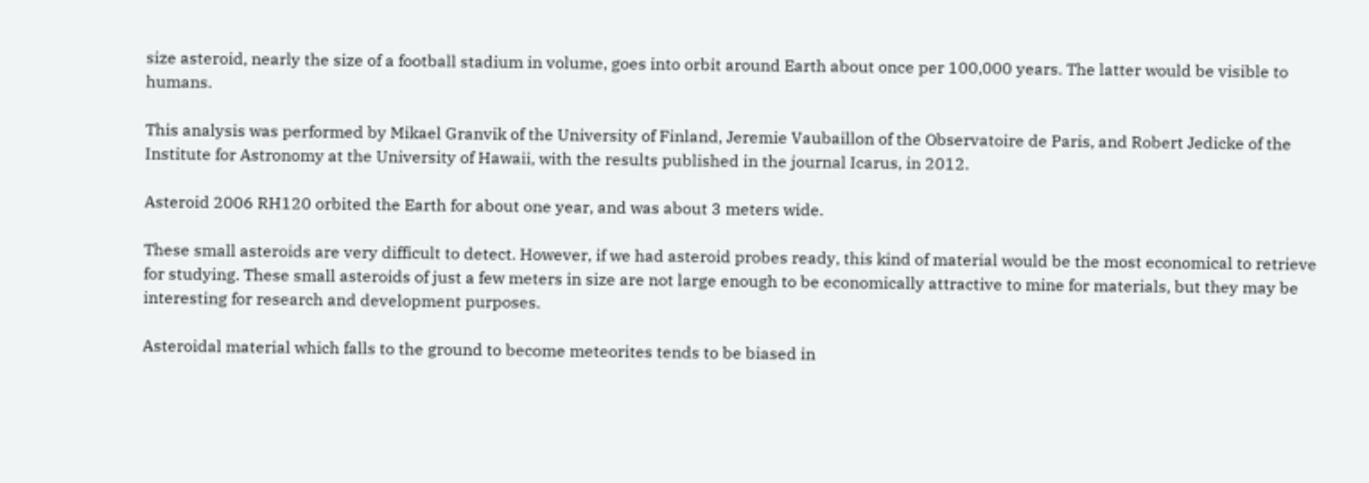size asteroid, nearly the size of a football stadium in volume, goes into orbit around Earth about once per 100,000 years. The latter would be visible to humans.

This analysis was performed by Mikael Granvik of the University of Finland, Jeremie Vaubaillon of the Observatoire de Paris, and Robert Jedicke of the Institute for Astronomy at the University of Hawaii, with the results published in the journal Icarus, in 2012.

Asteroid 2006 RH120 orbited the Earth for about one year, and was about 3 meters wide.

These small asteroids are very difficult to detect. However, if we had asteroid probes ready, this kind of material would be the most economical to retrieve for studying. These small asteroids of just a few meters in size are not large enough to be economically attractive to mine for materials, but they may be interesting for research and development purposes.

Asteroidal material which falls to the ground to become meteorites tends to be biased in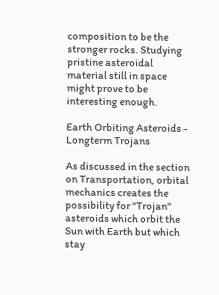composition to be the stronger rocks. Studying pristine asteroidal material still in space might prove to be interesting enough.

Earth Orbiting Asteroids - Longterm Trojans

As discussed in the section on Transportation, orbital mechanics creates the possibility for "Trojan" asteroids which orbit the Sun with Earth but which stay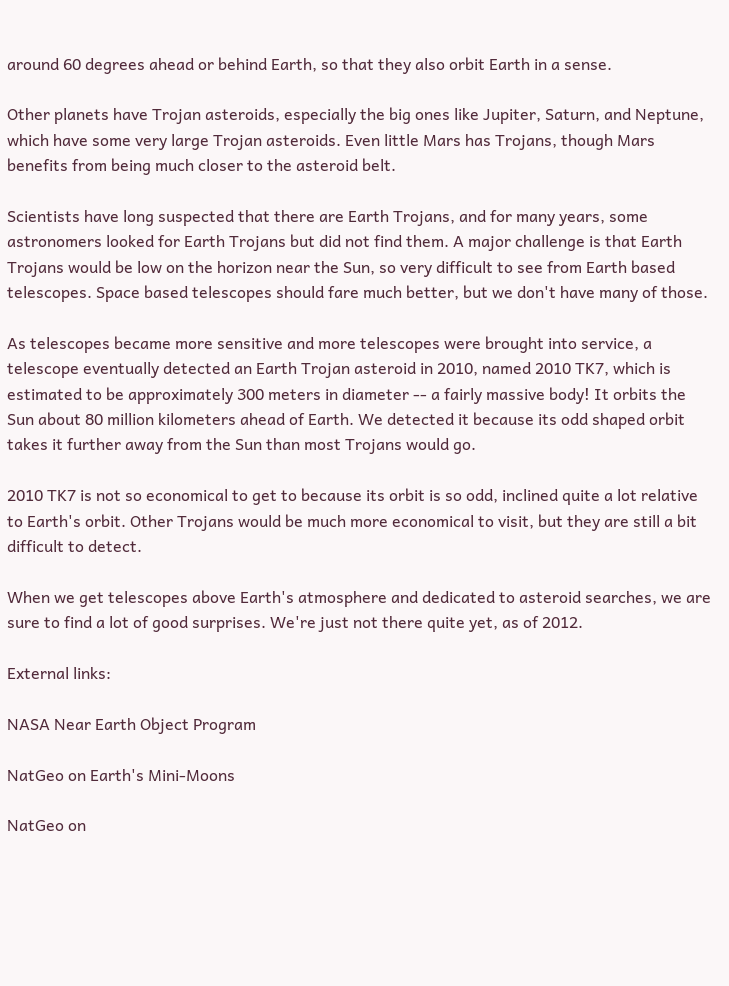around 60 degrees ahead or behind Earth, so that they also orbit Earth in a sense.

Other planets have Trojan asteroids, especially the big ones like Jupiter, Saturn, and Neptune, which have some very large Trojan asteroids. Even little Mars has Trojans, though Mars benefits from being much closer to the asteroid belt.

Scientists have long suspected that there are Earth Trojans, and for many years, some astronomers looked for Earth Trojans but did not find them. A major challenge is that Earth Trojans would be low on the horizon near the Sun, so very difficult to see from Earth based telescopes. Space based telescopes should fare much better, but we don't have many of those.

As telescopes became more sensitive and more telescopes were brought into service, a telescope eventually detected an Earth Trojan asteroid in 2010, named 2010 TK7, which is estimated to be approximately 300 meters in diameter -- a fairly massive body! It orbits the Sun about 80 million kilometers ahead of Earth. We detected it because its odd shaped orbit takes it further away from the Sun than most Trojans would go.

2010 TK7 is not so economical to get to because its orbit is so odd, inclined quite a lot relative to Earth's orbit. Other Trojans would be much more economical to visit, but they are still a bit difficult to detect.

When we get telescopes above Earth's atmosphere and dedicated to asteroid searches, we are sure to find a lot of good surprises. We're just not there quite yet, as of 2012.

External links:

NASA Near Earth Object Program

NatGeo on Earth's Mini-Moons

NatGeo on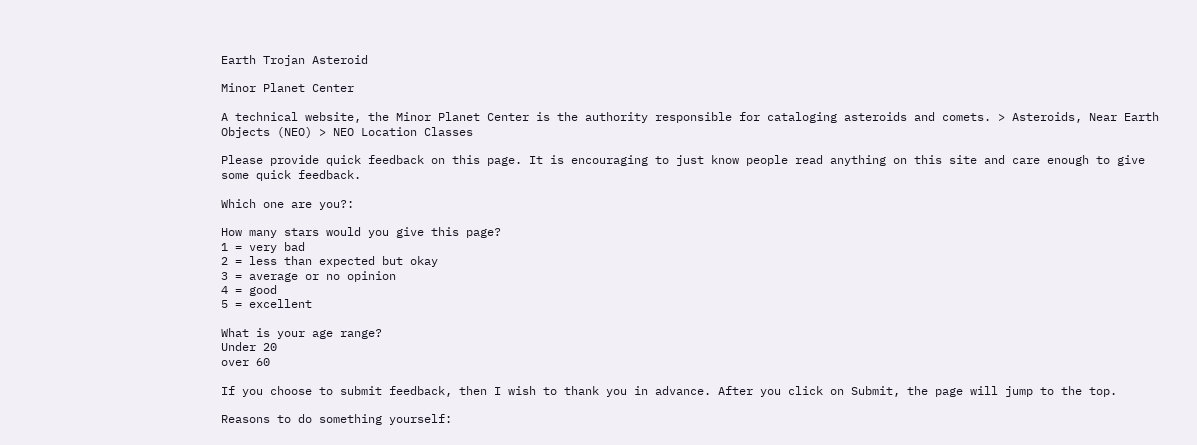Earth Trojan Asteroid

Minor Planet Center

A technical website, the Minor Planet Center is the authority responsible for cataloging asteroids and comets. > Asteroids, Near Earth Objects (NEO) > NEO Location Classes

Please provide quick feedback on this page. It is encouraging to just know people read anything on this site and care enough to give some quick feedback.

Which one are you?:

How many stars would you give this page?
1 = very bad
2 = less than expected but okay
3 = average or no opinion
4 = good
5 = excellent

What is your age range?
Under 20
over 60

If you choose to submit feedback, then I wish to thank you in advance. After you click on Submit, the page will jump to the top.

Reasons to do something yourself: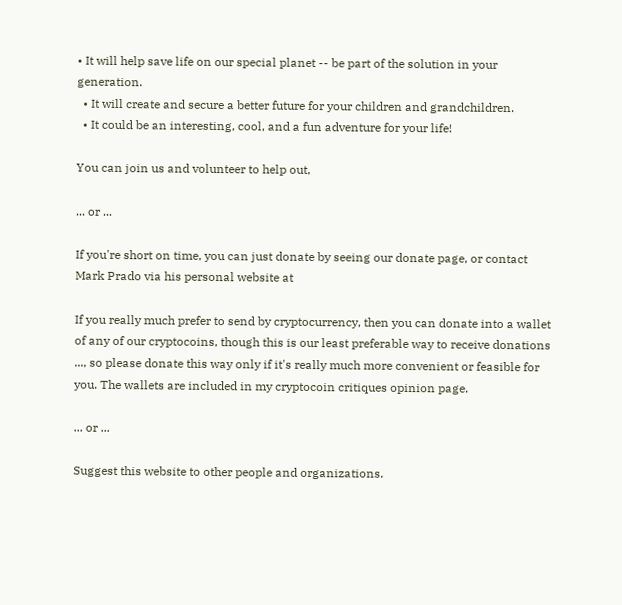• It will help save life on our special planet -- be part of the solution in your generation.
  • It will create and secure a better future for your children and grandchildren.
  • It could be an interesting, cool, and a fun adventure for your life!

You can join us and volunteer to help out,

... or ...

If you're short on time, you can just donate by seeing our donate page, or contact Mark Prado via his personal website at

If you really much prefer to send by cryptocurrency, then you can donate into a wallet of any of our cryptocoins, though this is our least preferable way to receive donations ..., so please donate this way only if it's really much more convenient or feasible for you. The wallets are included in my cryptocoin critiques opinion page.

... or ...

Suggest this website to other people and organizations.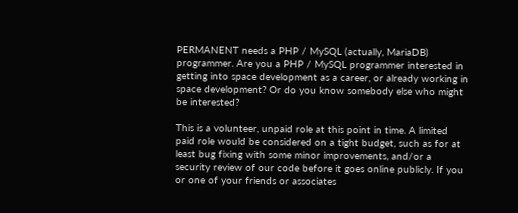PERMANENT needs a PHP / MySQL (actually, MariaDB) programmer. Are you a PHP / MySQL programmer interested in getting into space development as a career, or already working in space development? Or do you know somebody else who might be interested?

This is a volunteer, unpaid role at this point in time. A limited paid role would be considered on a tight budget, such as for at least bug fixing with some minor improvements, and/or a security review of our code before it goes online publicly. If you or one of your friends or associates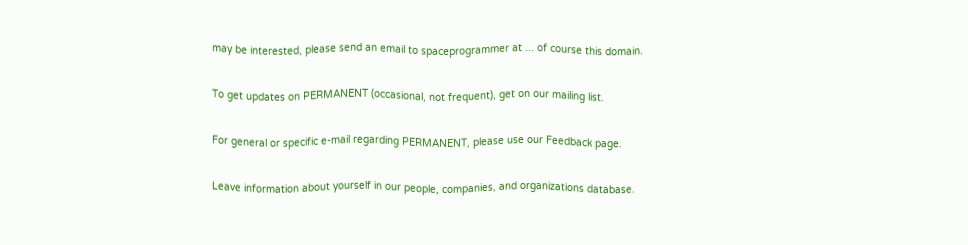may be interested, please send an email to spaceprogrammer at ... of course this domain.

To get updates on PERMANENT (occasional, not frequent), get on our mailing list.

For general or specific e-mail regarding PERMANENT, please use our Feedback page.

Leave information about yourself in our people, companies, and organizations database.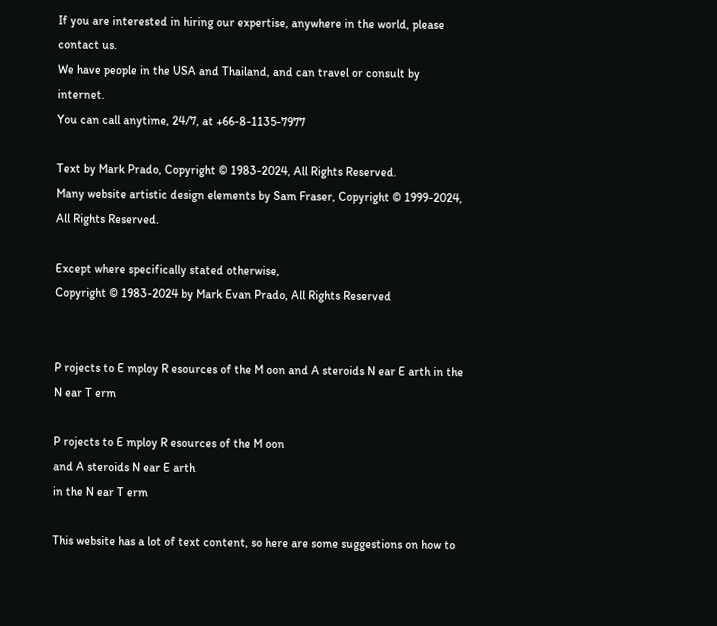If you are interested in hiring our expertise, anywhere in the world, please contact us.
We have people in the USA and Thailand, and can travel or consult by internet.
You can call anytime, 24/7, at +66-8-1135-7977

Text by Mark Prado, Copyright © 1983-2024, All Rights Reserved.
Many website artistic design elements by Sam Fraser, Copyright © 1999-2024, All Rights Reserved.

Except where specifically stated otherwise,
Copyright © 1983-2024 by Mark Evan Prado, All Rights Reserved


P rojects to E mploy R esources of the M oon and A steroids N ear E arth in the N ear T erm

P rojects to E mploy R esources of the M oon
and A steroids N ear E arth
in the N ear T erm

This website has a lot of text content, so here are some suggestions on how to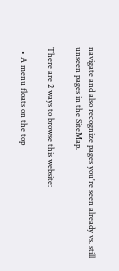navigate and also recognize pages you're seen already vs. still unseen pages in the SiteMap.

There are 2 ways to browse this website:

  • A menu floats on the top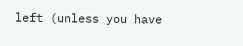left (unless you have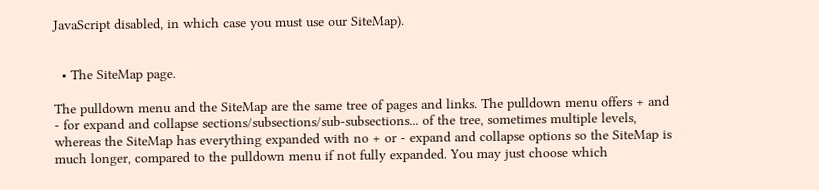JavaScript disabled, in which case you must use our SiteMap).


  • The SiteMap page.

The pulldown menu and the SiteMap are the same tree of pages and links. The pulldown menu offers + and - for expand and collapse sections/subsections/sub-subsections... of the tree, sometimes multiple levels, whereas the SiteMap has everything expanded with no + or - expand and collapse options so the SiteMap is much longer, compared to the pulldown menu if not fully expanded. You may just choose which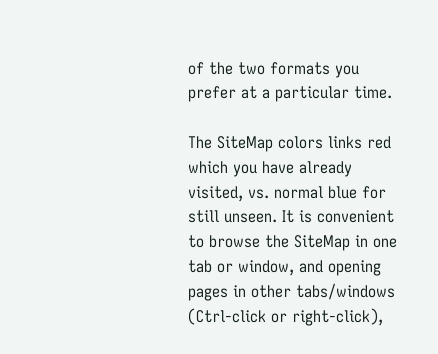of the two formats you prefer at a particular time.

The SiteMap colors links red which you have already visited, vs. normal blue for still unseen. It is convenient to browse the SiteMap in one tab or window, and opening pages in other tabs/windows (Ctrl-click or right-click),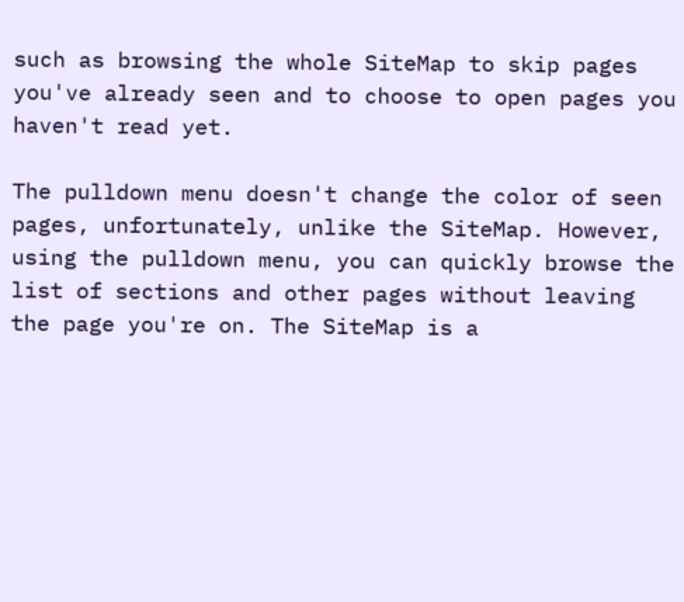such as browsing the whole SiteMap to skip pages you've already seen and to choose to open pages you haven't read yet.

The pulldown menu doesn't change the color of seen pages, unfortunately, unlike the SiteMap. However, using the pulldown menu, you can quickly browse the list of sections and other pages without leaving the page you're on. The SiteMap is a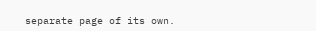separate page of its own.